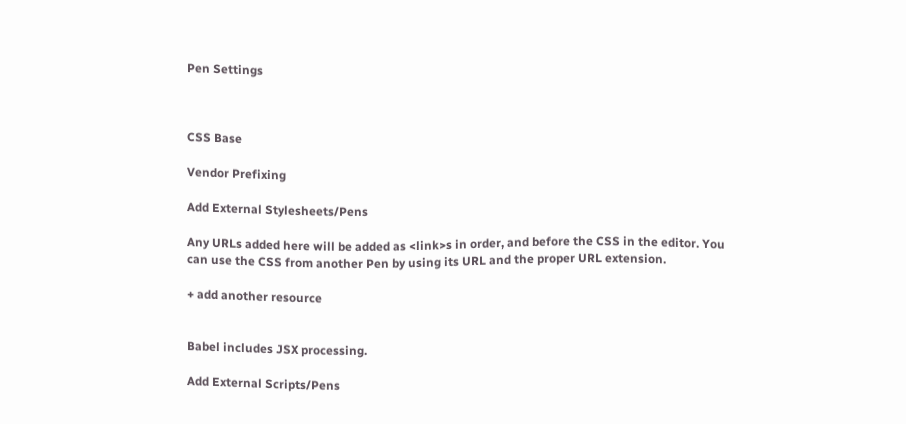Pen Settings



CSS Base

Vendor Prefixing

Add External Stylesheets/Pens

Any URLs added here will be added as <link>s in order, and before the CSS in the editor. You can use the CSS from another Pen by using its URL and the proper URL extension.

+ add another resource


Babel includes JSX processing.

Add External Scripts/Pens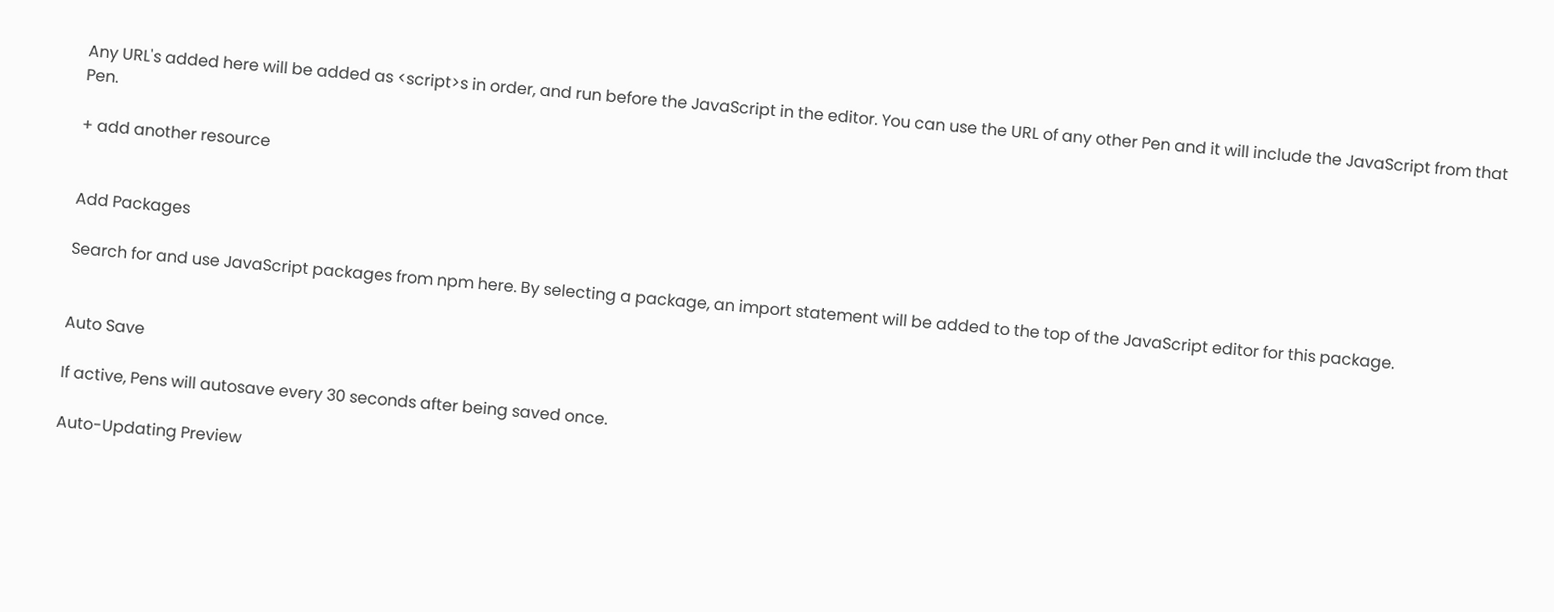Any URL's added here will be added as <script>s in order, and run before the JavaScript in the editor. You can use the URL of any other Pen and it will include the JavaScript from that Pen.

+ add another resource


Add Packages

Search for and use JavaScript packages from npm here. By selecting a package, an import statement will be added to the top of the JavaScript editor for this package.


Auto Save

If active, Pens will autosave every 30 seconds after being saved once.

Auto-Updating Preview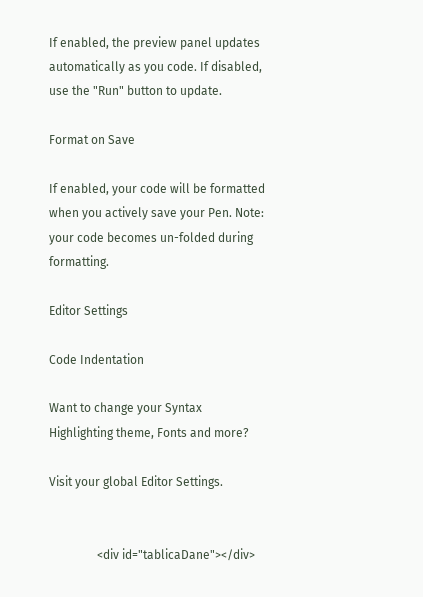If enabled, the preview panel updates automatically as you code. If disabled, use the "Run" button to update.

Format on Save

If enabled, your code will be formatted when you actively save your Pen. Note: your code becomes un-folded during formatting.

Editor Settings

Code Indentation

Want to change your Syntax Highlighting theme, Fonts and more?

Visit your global Editor Settings.


                <div id="tablicaDane"></div>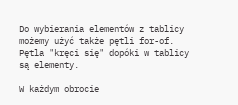Do wybierania elementów z tablicy możemy użyć także pętli for-of.
Pętla "kręci się" dopóki w tablicy są elementy.

W każdym obrocie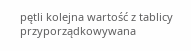pętli kolejna wartość z tablicy przyporządkowywana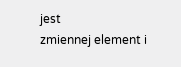jest
zmiennej element i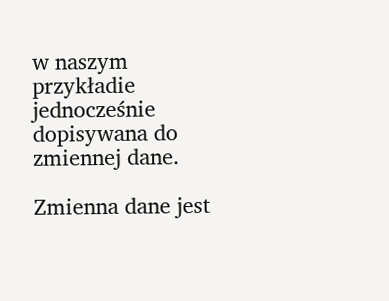w naszym przykładie jednocześnie dopisywana do zmiennej dane.

Zmienna dane jest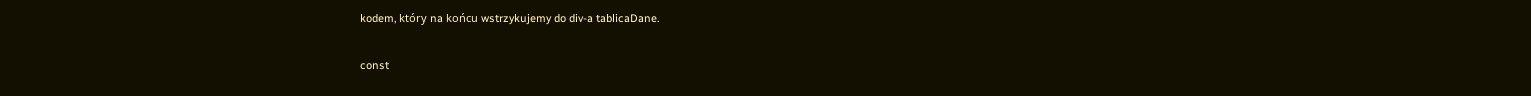kodem, który na końcu wstrzykujemy do div-a tablicaDane.

const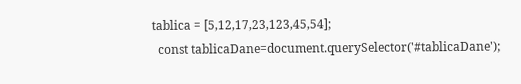tablica = [5,12,17,23,123,45,54];
  const tablicaDane=document.querySelector('#tablicaDane');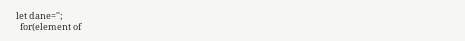let dane='';
  for(element of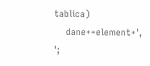tablica)
    dane+=element+', ';